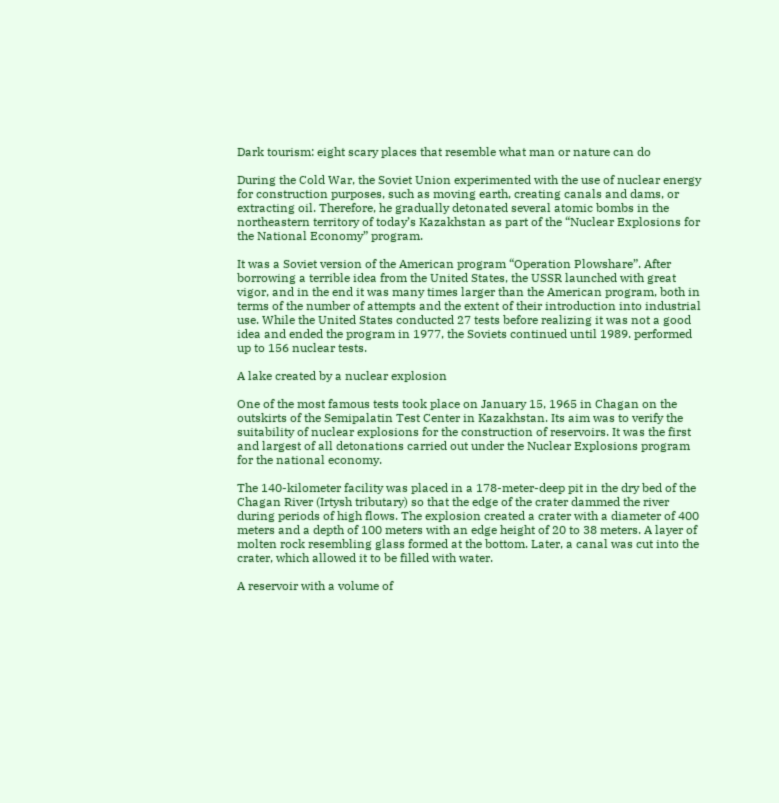Dark tourism: eight scary places that resemble what man or nature can do

During the Cold War, the Soviet Union experimented with the use of nuclear energy for construction purposes, such as moving earth, creating canals and dams, or extracting oil. Therefore, he gradually detonated several atomic bombs in the northeastern territory of today’s Kazakhstan as part of the “Nuclear Explosions for the National Economy” program.

It was a Soviet version of the American program “Operation Plowshare”. After borrowing a terrible idea from the United States, the USSR launched with great vigor, and in the end it was many times larger than the American program, both in terms of the number of attempts and the extent of their introduction into industrial use. While the United States conducted 27 tests before realizing it was not a good idea and ended the program in 1977, the Soviets continued until 1989. performed up to 156 nuclear tests.

A lake created by a nuclear explosion

One of the most famous tests took place on January 15, 1965 in Chagan on the outskirts of the Semipalatin Test Center in Kazakhstan. Its aim was to verify the suitability of nuclear explosions for the construction of reservoirs. It was the first and largest of all detonations carried out under the Nuclear Explosions program for the national economy.

The 140-kilometer facility was placed in a 178-meter-deep pit in the dry bed of the Chagan River (Irtysh tributary) so that the edge of the crater dammed the river during periods of high flows. The explosion created a crater with a diameter of 400 meters and a depth of 100 meters with an edge height of 20 to 38 meters. A layer of molten rock resembling glass formed at the bottom. Later, a canal was cut into the crater, which allowed it to be filled with water.

A reservoir with a volume of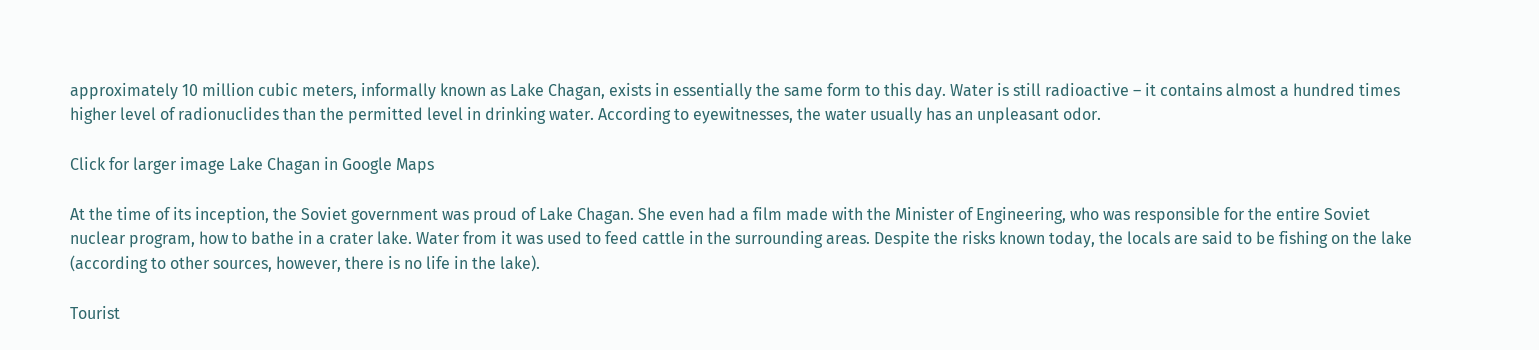approximately 10 million cubic meters, informally known as Lake Chagan, exists in essentially the same form to this day. Water is still radioactive – it contains almost a hundred times higher level of radionuclides than the permitted level in drinking water. According to eyewitnesses, the water usually has an unpleasant odor.

Click for larger image Lake Chagan in Google Maps

At the time of its inception, the Soviet government was proud of Lake Chagan. She even had a film made with the Minister of Engineering, who was responsible for the entire Soviet nuclear program, how to bathe in a crater lake. Water from it was used to feed cattle in the surrounding areas. Despite the risks known today, the locals are said to be fishing on the lake (according to other sources, however, there is no life in the lake).

Tourist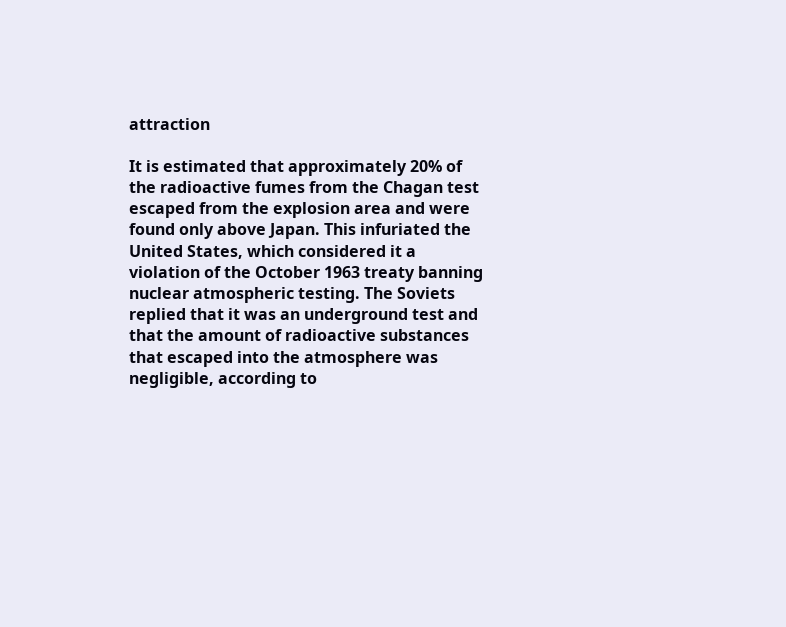attraction

It is estimated that approximately 20% of the radioactive fumes from the Chagan test escaped from the explosion area and were found only above Japan. This infuriated the United States, which considered it a violation of the October 1963 treaty banning nuclear atmospheric testing. The Soviets replied that it was an underground test and that the amount of radioactive substances that escaped into the atmosphere was negligible, according to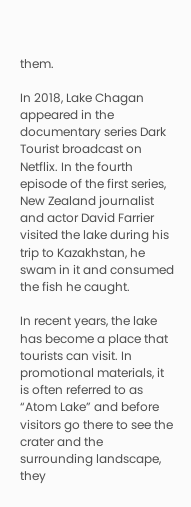them.

In 2018, Lake Chagan appeared in the documentary series Dark Tourist broadcast on Netflix. In the fourth episode of the first series, New Zealand journalist and actor David Farrier visited the lake during his trip to Kazakhstan, he swam in it and consumed the fish he caught.

In recent years, the lake has become a place that tourists can visit. In promotional materials, it is often referred to as “Atom Lake” and before visitors go there to see the crater and the surrounding landscape, they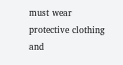must wear protective clothing and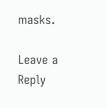masks.

Leave a Reply